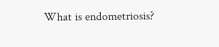What is endometriosis?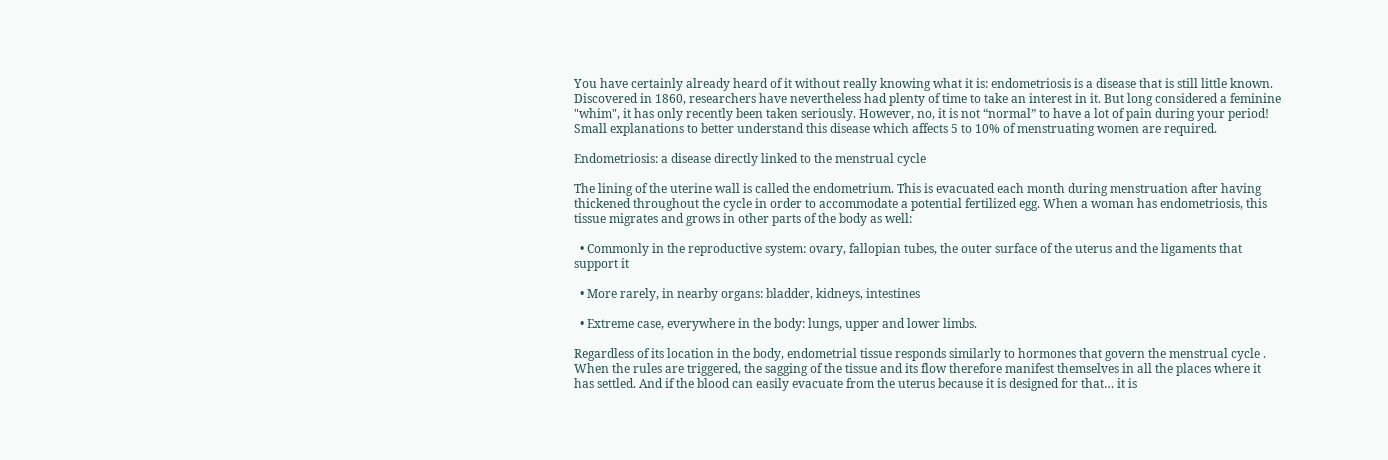You have certainly already heard of it without really knowing what it is: endometriosis is a disease that is still little known. Discovered in 1860, researchers have nevertheless had plenty of time to take an interest in it. But long considered a feminine "whim", it has only recently been taken seriously. However, no, it is not “normal” to have a lot of pain during your period! Small explanations to better understand this disease which affects 5 to 10% of menstruating women are required.

Endometriosis: a disease directly linked to the menstrual cycle

The lining of the uterine wall is called the endometrium. This is evacuated each month during menstruation after having thickened throughout the cycle in order to accommodate a potential fertilized egg. When a woman has endometriosis, this tissue migrates and grows in other parts of the body as well:

  • Commonly in the reproductive system: ovary, fallopian tubes, the outer surface of the uterus and the ligaments that support it

  • More rarely, in nearby organs: bladder, kidneys, intestines

  • Extreme case, everywhere in the body: lungs, upper and lower limbs.

Regardless of its location in the body, endometrial tissue responds similarly to hormones that govern the menstrual cycle . When the rules are triggered, the sagging of the tissue and its flow therefore manifest themselves in all the places where it has settled. And if the blood can easily evacuate from the uterus because it is designed for that… it is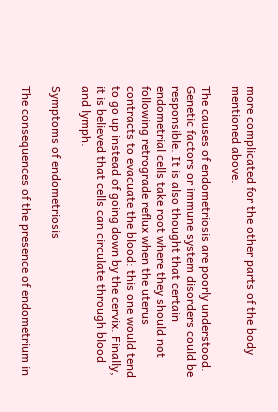more complicated for the other parts of the body mentioned above.

The causes of endometriosis are poorly understood. Genetic factors or immune system disorders could be responsible. It is also thought that certain endometrial cells take root where they should not following retrograde reflux when the uterus contracts to evacuate the blood: this one would tend to go up instead of going down by the cervix. Finally, it is believed that cells can circulate through blood and lymph.

Symptoms of endometriosis

The consequences of the presence of endometrium in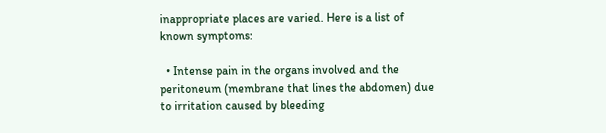inappropriate places are varied. Here is a list of known symptoms:

  • Intense pain in the organs involved and the peritoneum (membrane that lines the abdomen) due to irritation caused by bleeding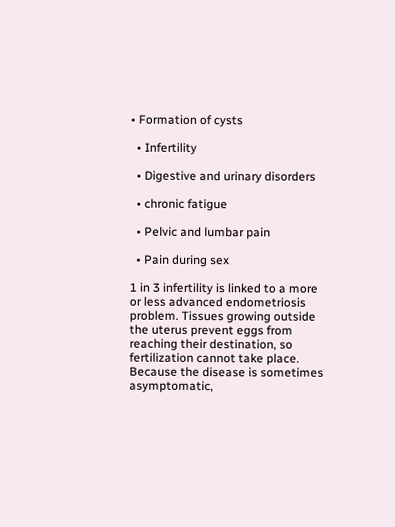• Formation of cysts

  • Infertility

  • Digestive and urinary disorders

  • chronic fatigue

  • Pelvic and lumbar pain

  • Pain during sex

1 in 3 infertility is linked to a more or less advanced endometriosis problem. Tissues growing outside the uterus prevent eggs from reaching their destination, so fertilization cannot take place. Because the disease is sometimes asymptomatic,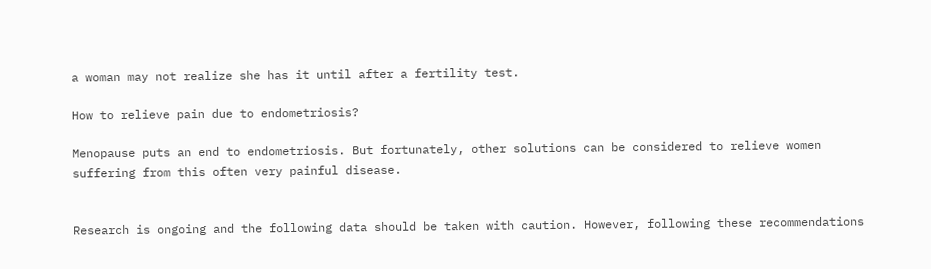a woman may not realize she has it until after a fertility test.

How to relieve pain due to endometriosis?

Menopause puts an end to endometriosis. But fortunately, other solutions can be considered to relieve women suffering from this often very painful disease.


Research is ongoing and the following data should be taken with caution. However, following these recommendations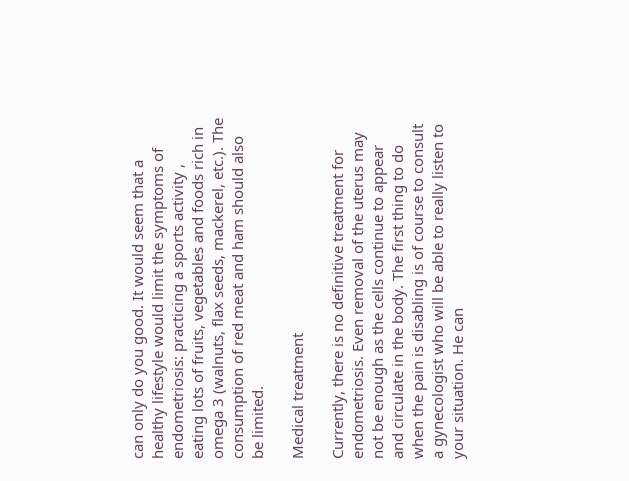can only do you good. It would seem that a healthy lifestyle would limit the symptoms of endometriosis: practicing a sports activity , eating lots of fruits, vegetables and foods rich in omega 3 (walnuts, flax seeds, mackerel, etc.). The consumption of red meat and ham should also be limited.

Medical treatment

Currently, there is no definitive treatment for endometriosis. Even removal of the uterus may not be enough as the cells continue to appear and circulate in the body. The first thing to do when the pain is disabling is of course to consult a gynecologist who will be able to really listen to your situation. He can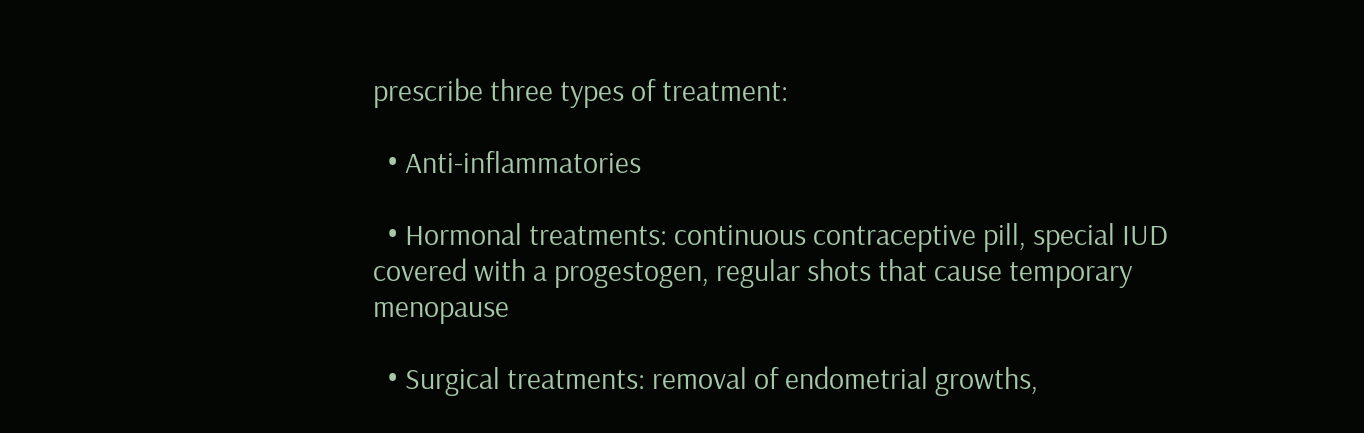prescribe three types of treatment:

  • Anti-inflammatories

  • Hormonal treatments: continuous contraceptive pill, special IUD covered with a progestogen, regular shots that cause temporary menopause

  • Surgical treatments: removal of endometrial growths,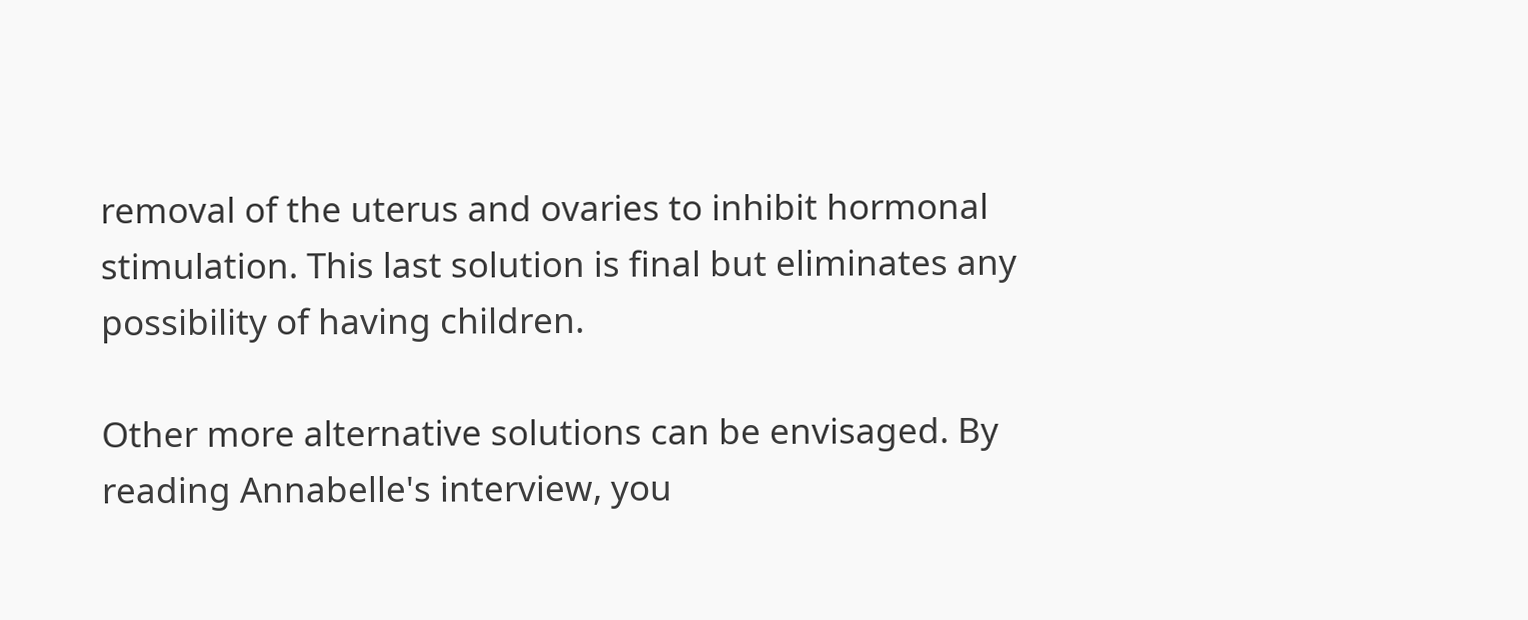removal of the uterus and ovaries to inhibit hormonal stimulation. This last solution is final but eliminates any possibility of having children.

Other more alternative solutions can be envisaged. By reading Annabelle's interview, you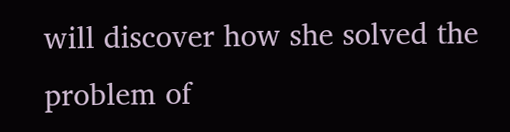will discover how she solved the problem of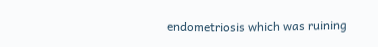endometriosis which was ruining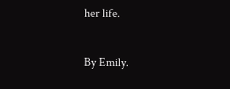her life.

By Emily.